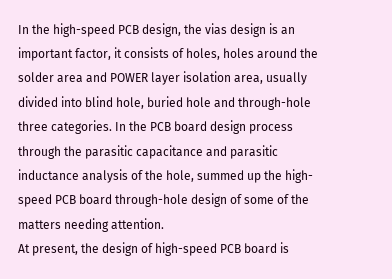In the high-speed PCB design, the vias design is an important factor, it consists of holes, holes around the solder area and POWER layer isolation area, usually divided into blind hole, buried hole and through-hole three categories. In the PCB board design process through the parasitic capacitance and parasitic inductance analysis of the hole, summed up the high-speed PCB board through-hole design of some of the matters needing attention.
At present, the design of high-speed PCB board is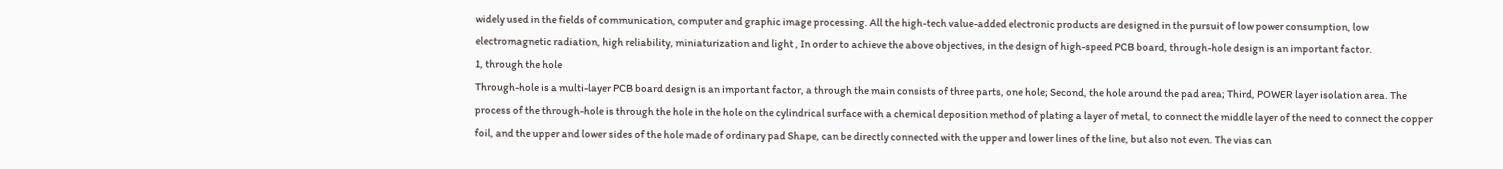widely used in the fields of communication, computer and graphic image processing. All the high-tech value-added electronic products are designed in the pursuit of low power consumption, low electromagnetic radiation, high reliability, miniaturization and light , In order to achieve the above objectives, in the design of high-speed PCB board, through-hole design is an important factor.
1, through the hole
Through-hole is a multi-layer PCB board design is an important factor, a through the main consists of three parts, one hole; Second, the hole around the pad area; Third, POWER layer isolation area. The process of the through-hole is through the hole in the hole on the cylindrical surface with a chemical deposition method of plating a layer of metal, to connect the middle layer of the need to connect the copper foil, and the upper and lower sides of the hole made of ordinary pad Shape, can be directly connected with the upper and lower lines of the line, but also not even. The vias can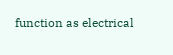function as electrical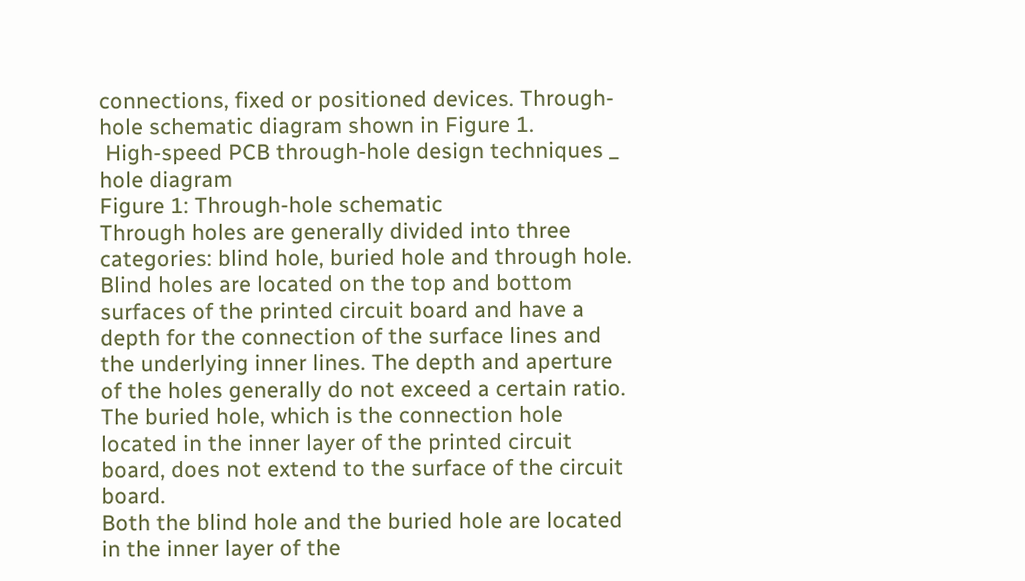connections, fixed or positioned devices. Through-hole schematic diagram shown in Figure 1.
 High-speed PCB through-hole design techniques _ hole diagram
Figure 1: Through-hole schematic
Through holes are generally divided into three categories: blind hole, buried hole and through hole.
Blind holes are located on the top and bottom surfaces of the printed circuit board and have a depth for the connection of the surface lines and the underlying inner lines. The depth and aperture of the holes generally do not exceed a certain ratio.
The buried hole, which is the connection hole located in the inner layer of the printed circuit board, does not extend to the surface of the circuit board.
Both the blind hole and the buried hole are located in the inner layer of the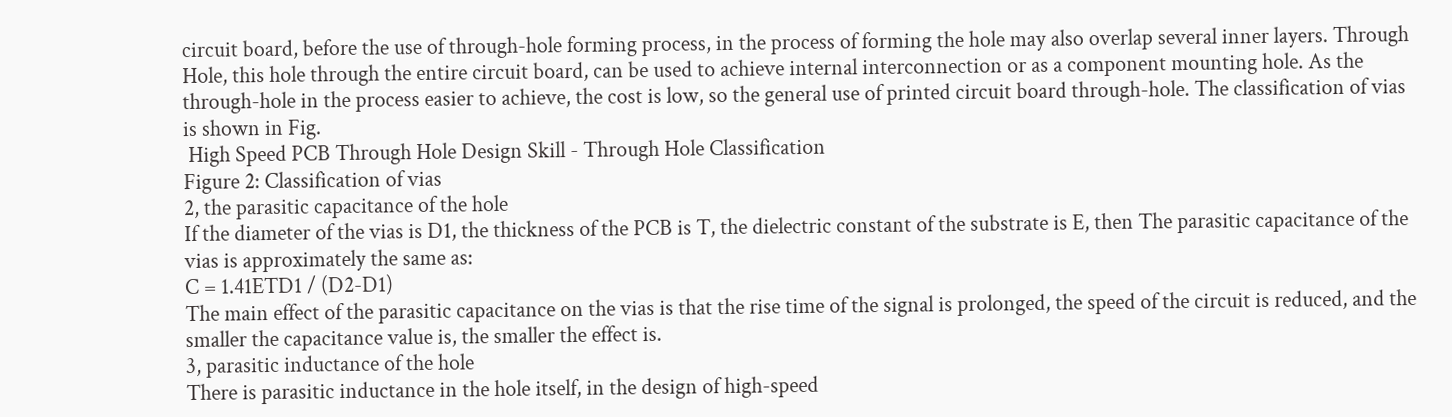circuit board, before the use of through-hole forming process, in the process of forming the hole may also overlap several inner layers. Through Hole, this hole through the entire circuit board, can be used to achieve internal interconnection or as a component mounting hole. As the through-hole in the process easier to achieve, the cost is low, so the general use of printed circuit board through-hole. The classification of vias is shown in Fig.
 High Speed PCB Through Hole Design Skill - Through Hole Classification
Figure 2: Classification of vias
2, the parasitic capacitance of the hole
If the diameter of the vias is D1, the thickness of the PCB is T, the dielectric constant of the substrate is E, then The parasitic capacitance of the vias is approximately the same as:
C = 1.41ETD1 / (D2-D1)
The main effect of the parasitic capacitance on the vias is that the rise time of the signal is prolonged, the speed of the circuit is reduced, and the smaller the capacitance value is, the smaller the effect is.
3, parasitic inductance of the hole
There is parasitic inductance in the hole itself, in the design of high-speed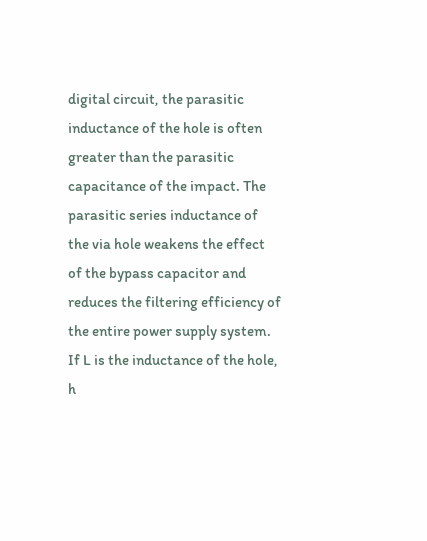digital circuit, the parasitic inductance of the hole is often greater than the parasitic capacitance of the impact. The parasitic series inductance of the via hole weakens the effect of the bypass capacitor and reduces the filtering efficiency of the entire power supply system. If L is the inductance of the hole, h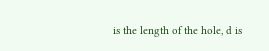is the length of the hole, d is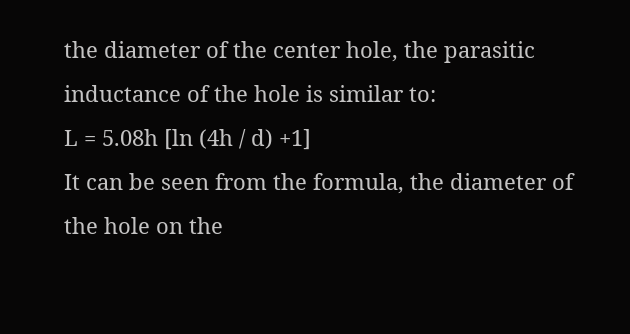the diameter of the center hole, the parasitic inductance of the hole is similar to:
L = 5.08h [ln (4h / d) +1]
It can be seen from the formula, the diameter of the hole on the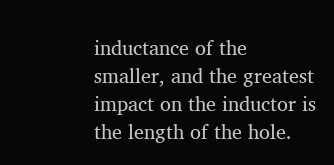inductance of the smaller, and the greatest impact on the inductor is the length of the hole.